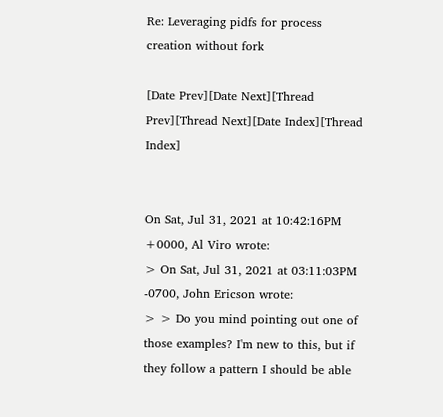Re: Leveraging pidfs for process creation without fork

[Date Prev][Date Next][Thread Prev][Thread Next][Date Index][Thread Index]


On Sat, Jul 31, 2021 at 10:42:16PM +0000, Al Viro wrote:
> On Sat, Jul 31, 2021 at 03:11:03PM -0700, John Ericson wrote:
> > Do you mind pointing out one of those examples? I'm new to this, but if they follow a pattern I should be able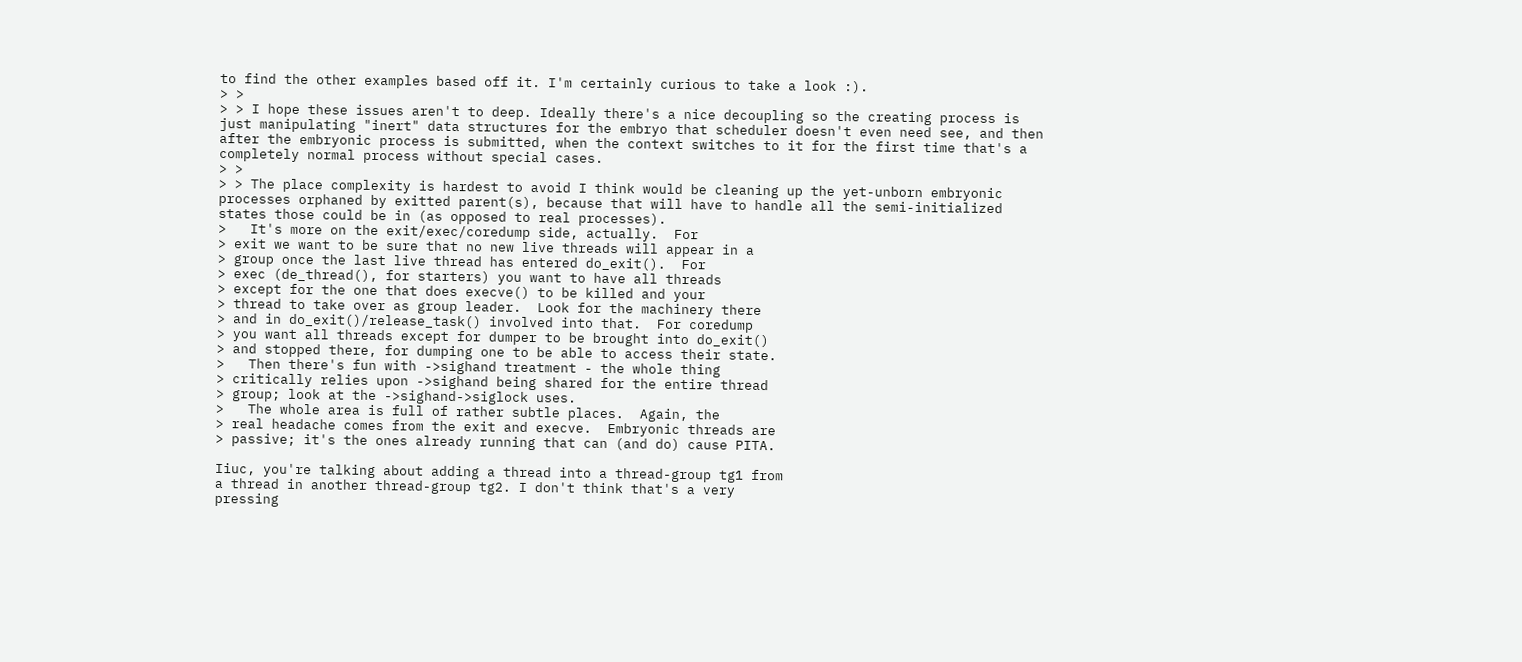to find the other examples based off it. I'm certainly curious to take a look :).
> >
> > I hope these issues aren't to deep. Ideally there's a nice decoupling so the creating process is just manipulating "inert" data structures for the embryo that scheduler doesn't even need see, and then after the embryonic process is submitted, when the context switches to it for the first time that's a completely normal process without special cases.
> >
> > The place complexity is hardest to avoid I think would be cleaning up the yet-unborn embryonic processes orphaned by exitted parent(s), because that will have to handle all the semi-initialized states those could be in (as opposed to real processes).
>   It's more on the exit/exec/coredump side, actually.  For
> exit we want to be sure that no new live threads will appear in a
> group once the last live thread has entered do_exit().  For
> exec (de_thread(), for starters) you want to have all threads
> except for the one that does execve() to be killed and your
> thread to take over as group leader.  Look for the machinery there
> and in do_exit()/release_task() involved into that.  For coredump
> you want all threads except for dumper to be brought into do_exit()
> and stopped there, for dumping one to be able to access their state.
>   Then there's fun with ->sighand treatment - the whole thing
> critically relies upon ->sighand being shared for the entire thread
> group; look at the ->sighand->siglock uses.
>   The whole area is full of rather subtle places.  Again, the
> real headache comes from the exit and execve.  Embryonic threads are
> passive; it's the ones already running that can (and do) cause PITA.

Iiuc, you're talking about adding a thread into a thread-group tg1 from
a thread in another thread-group tg2. I don't think that's a very
pressing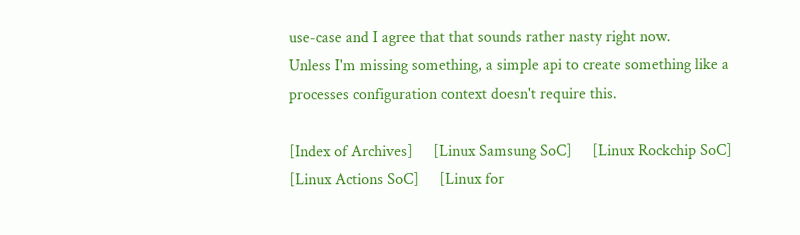use-case and I agree that that sounds rather nasty right now.
Unless I'm missing something, a simple api to create something like a
processes configuration context doesn't require this.

[Index of Archives]     [Linux Samsung SoC]     [Linux Rockchip SoC]     [Linux Actions SoC]     [Linux for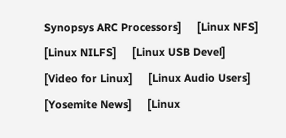Synopsys ARC Processors]     [Linux NFS]     [Linux NILFS]     [Linux USB Devel]     [Video for Linux]     [Linux Audio Users]     [Yosemite News]     [Linux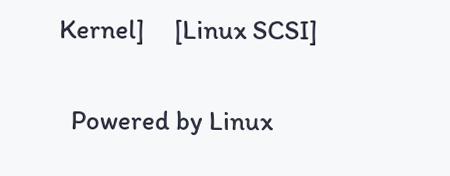Kernel]     [Linux SCSI]

  Powered by Linux